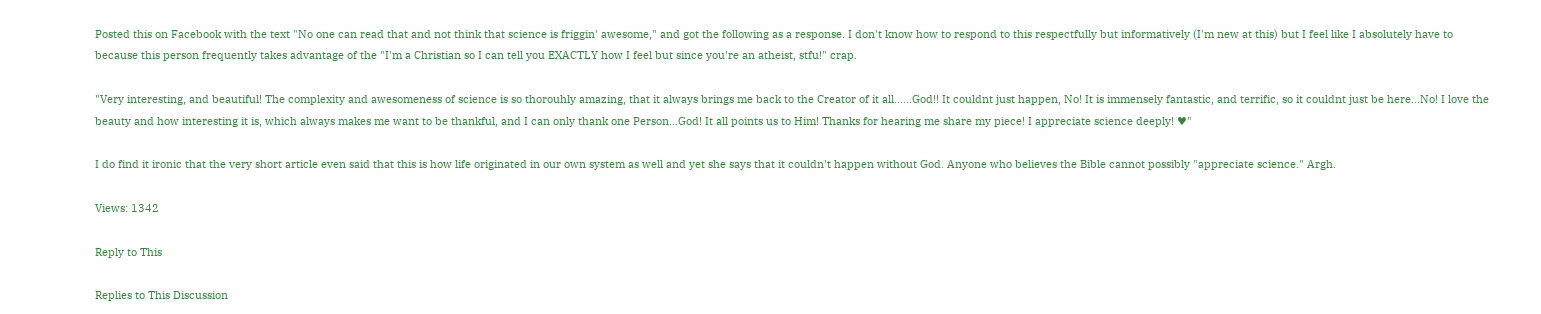Posted this on Facebook with the text "No one can read that and not think that science is friggin' awesome," and got the following as a response. I don't know how to respond to this respectfully but informatively (I'm new at this) but I feel like I absolutely have to because this person frequently takes advantage of the "I'm a Christian so I can tell you EXACTLY how I feel but since you're an atheist, stfu!" crap.

"Very interesting, and beautiful! The complexity and awesomeness of science is so thorouhly amazing, that it always brings me back to the Creator of it all......God!! It couldnt just happen, No! It is immensely fantastic, and terrific, so it couldnt just be here...No! I love the beauty and how interesting it is, which always makes me want to be thankful, and I can only thank one Person...God! It all points us to Him! Thanks for hearing me share my piece! I appreciate science deeply! ♥"

I do find it ironic that the very short article even said that this is how life originated in our own system as well and yet she says that it couldn't happen without God. Anyone who believes the Bible cannot possibly "appreciate science." Argh.

Views: 1342

Reply to This

Replies to This Discussion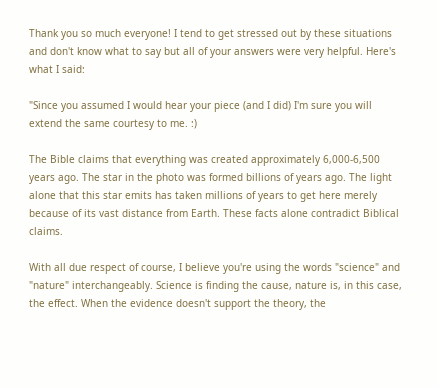Thank you so much everyone! I tend to get stressed out by these situations and don't know what to say but all of your answers were very helpful. Here's what I said:

"Since you assumed I would hear your piece (and I did) I'm sure you will extend the same courtesy to me. :)

The Bible claims that everything was created approximately 6,000-6,500 years ago. The star in the photo was formed billions of years ago. The light alone that this star emits has taken millions of years to get here merely because of its vast distance from Earth. These facts alone contradict Biblical claims.

With all due respect of course, I believe you're using the words "science" and "nature" interchangeably. Science is finding the cause, nature is, in this case, the effect. When the evidence doesn't support the theory, the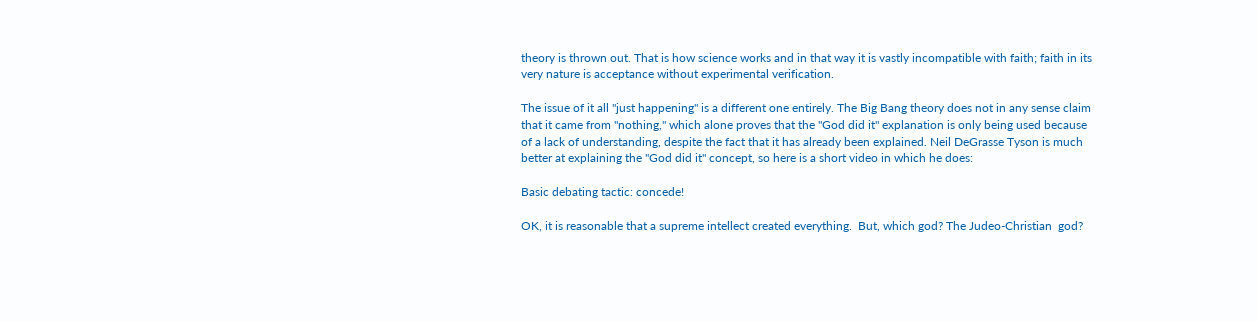theory is thrown out. That is how science works and in that way it is vastly incompatible with faith; faith in its very nature is acceptance without experimental verification.

The issue of it all "just happening" is a different one entirely. The Big Bang theory does not in any sense claim that it came from "nothing," which alone proves that the "God did it" explanation is only being used because of a lack of understanding, despite the fact that it has already been explained. Neil DeGrasse Tyson is much better at explaining the "God did it" concept, so here is a short video in which he does:

Basic debating tactic: concede!

OK, it is reasonable that a supreme intellect created everything.  But, which god? The Judeo-Christian  god?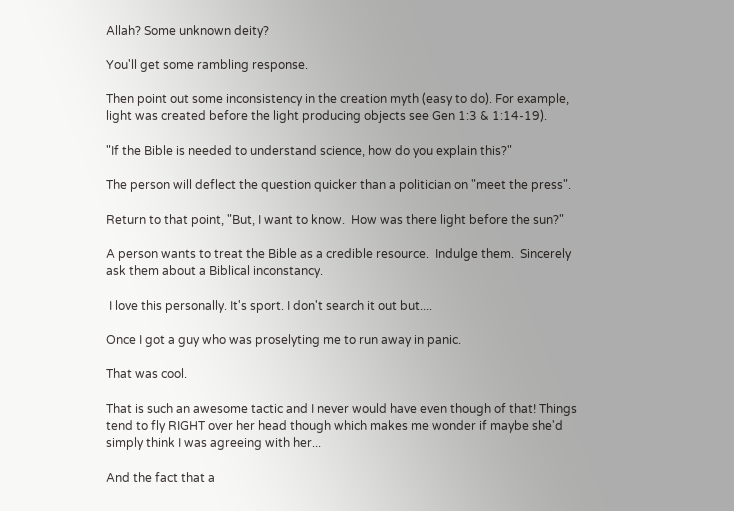Allah? Some unknown deity?

You'll get some rambling response.

Then point out some inconsistency in the creation myth (easy to do). For example, light was created before the light producing objects see Gen 1:3 & 1:14-19).

"If the Bible is needed to understand science, how do you explain this?"

The person will deflect the question quicker than a politician on "meet the press".

Return to that point, "But, I want to know.  How was there light before the sun?"

A person wants to treat the Bible as a credible resource.  Indulge them.  Sincerely ask them about a Biblical inconstancy.

 I love this personally. It's sport. I don't search it out but....

Once I got a guy who was proselyting me to run away in panic.

That was cool.

That is such an awesome tactic and I never would have even though of that! Things tend to fly RIGHT over her head though which makes me wonder if maybe she'd simply think I was agreeing with her...

And the fact that a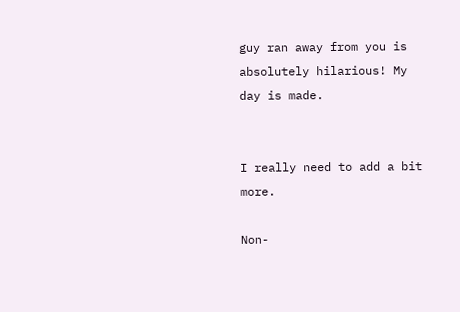guy ran away from you is absolutely hilarious! My day is made.


I really need to add a bit more.

Non-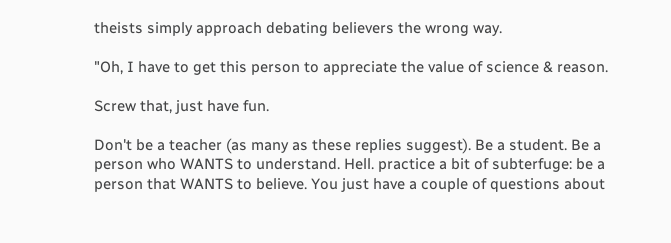theists simply approach debating believers the wrong way.

"Oh, I have to get this person to appreciate the value of science & reason.

Screw that, just have fun.

Don't be a teacher (as many as these replies suggest). Be a student. Be a person who WANTS to understand. Hell. practice a bit of subterfuge: be a person that WANTS to believe. You just have a couple of questions about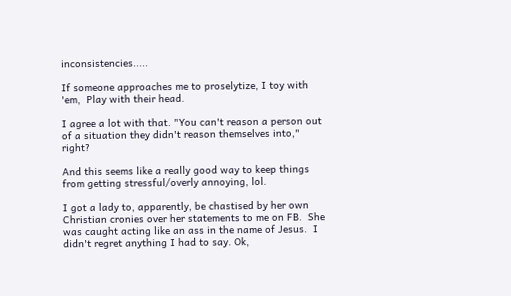inconsistencies.....

If someone approaches me to proselytize, I toy with 'em,  Play with their head.

I agree a lot with that. "You can't reason a person out of a situation they didn't reason themselves into," right?

And this seems like a really good way to keep things from getting stressful/overly annoying, lol.

I got a lady to, apparently, be chastised by her own Christian cronies over her statements to me on FB.  She was caught acting like an ass in the name of Jesus.  I didn't regret anything I had to say. Ok,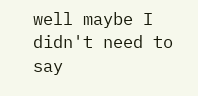well maybe I didn't need to say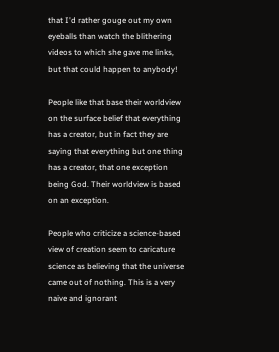that I'd rather gouge out my own eyeballs than watch the blithering videos to which she gave me links, but that could happen to anybody!

People like that base their worldview on the surface belief that everything has a creator, but in fact they are saying that everything but one thing has a creator, that one exception being God. Their worldview is based on an exception.

People who criticize a science-based view of creation seem to caricature science as believing that the universe came out of nothing. This is a very naive and ignorant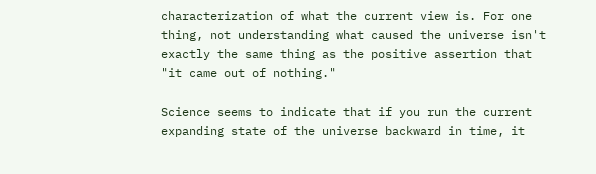characterization of what the current view is. For one thing, not understanding what caused the universe isn't exactly the same thing as the positive assertion that "it came out of nothing."

Science seems to indicate that if you run the current expanding state of the universe backward in time, it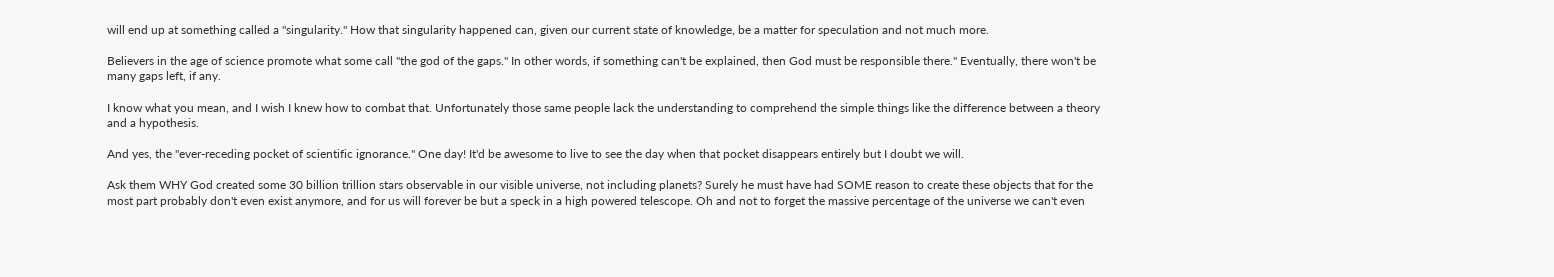will end up at something called a "singularity." How that singularity happened can, given our current state of knowledge, be a matter for speculation and not much more.

Believers in the age of science promote what some call "the god of the gaps." In other words, if something can't be explained, then God must be responsible there." Eventually, there won't be many gaps left, if any.

I know what you mean, and I wish I knew how to combat that. Unfortunately those same people lack the understanding to comprehend the simple things like the difference between a theory and a hypothesis.

And yes, the "ever-receding pocket of scientific ignorance." One day! It'd be awesome to live to see the day when that pocket disappears entirely but I doubt we will.

Ask them WHY God created some 30 billion trillion stars observable in our visible universe, not including planets? Surely he must have had SOME reason to create these objects that for the most part probably don't even exist anymore, and for us will forever be but a speck in a high powered telescope. Oh and not to forget the massive percentage of the universe we can't even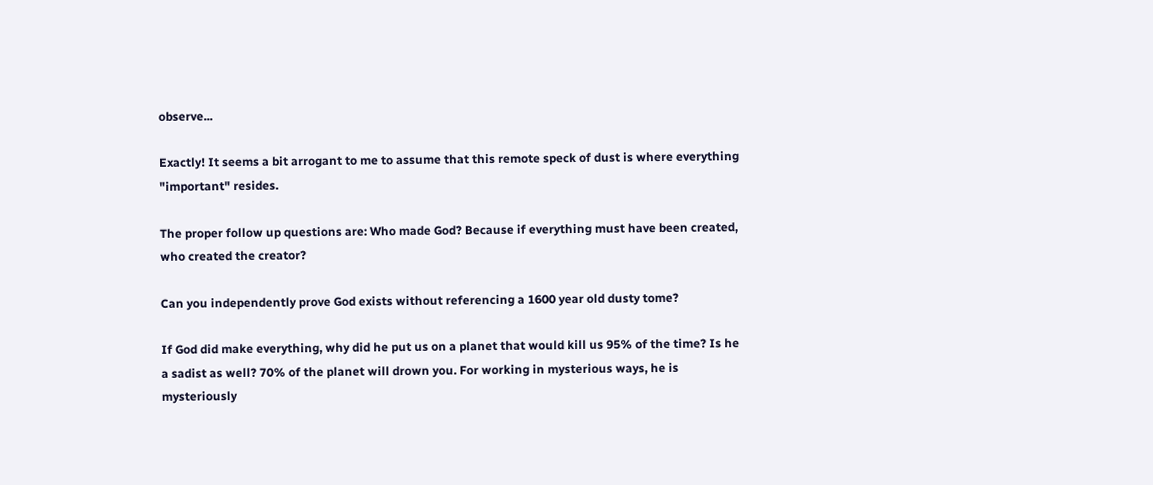observe...

Exactly! It seems a bit arrogant to me to assume that this remote speck of dust is where everything "important" resides.

The proper follow up questions are: Who made God? Because if everything must have been created, who created the creator?

Can you independently prove God exists without referencing a 1600 year old dusty tome?

If God did make everything, why did he put us on a planet that would kill us 95% of the time? Is he a sadist as well? 70% of the planet will drown you. For working in mysterious ways, he is mysteriously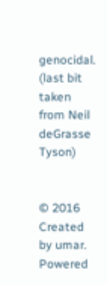genocidal. (last bit taken from Neil deGrasse Tyson)


© 2016   Created by umar.   Powered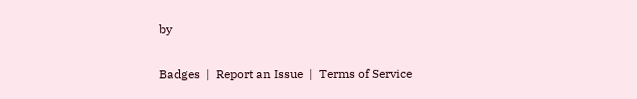by

Badges  |  Report an Issue  |  Terms of Service